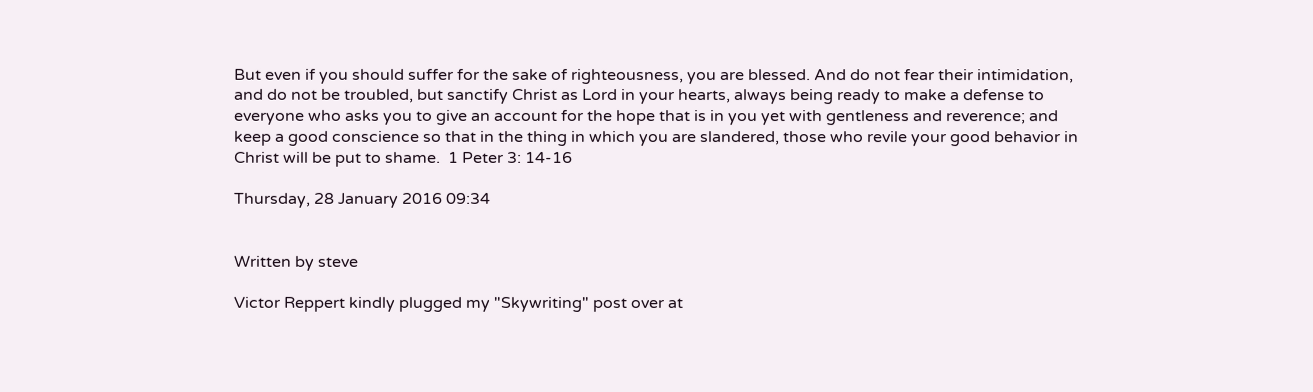But even if you should suffer for the sake of righteousness, you are blessed. And do not fear their intimidation, and do not be troubled, but sanctify Christ as Lord in your hearts, always being ready to make a defense to everyone who asks you to give an account for the hope that is in you yet with gentleness and reverence; and keep a good conscience so that in the thing in which you are slandered, those who revile your good behavior in Christ will be put to shame.  1 Peter 3: 14-16

Thursday, 28 January 2016 09:34


Written by steve

Victor Reppert kindly plugged my "Skywriting" post over at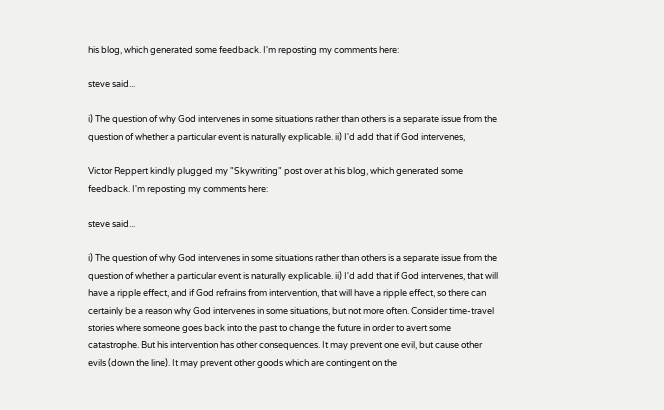his blog, which generated some feedback. I'm reposting my comments here:

steve said...

i) The question of why God intervenes in some situations rather than others is a separate issue from the question of whether a particular event is naturally explicable. ii) I'd add that if God intervenes,

Victor Reppert kindly plugged my "Skywriting" post over at his blog, which generated some feedback. I'm reposting my comments here:

steve said...

i) The question of why God intervenes in some situations rather than others is a separate issue from the question of whether a particular event is naturally explicable. ii) I'd add that if God intervenes, that will have a ripple effect, and if God refrains from intervention, that will have a ripple effect, so there can certainly be a reason why God intervenes in some situations, but not more often. Consider time-travel stories where someone goes back into the past to change the future in order to avert some catastrophe. But his intervention has other consequences. It may prevent one evil, but cause other evils (down the line). It may prevent other goods which are contingent on the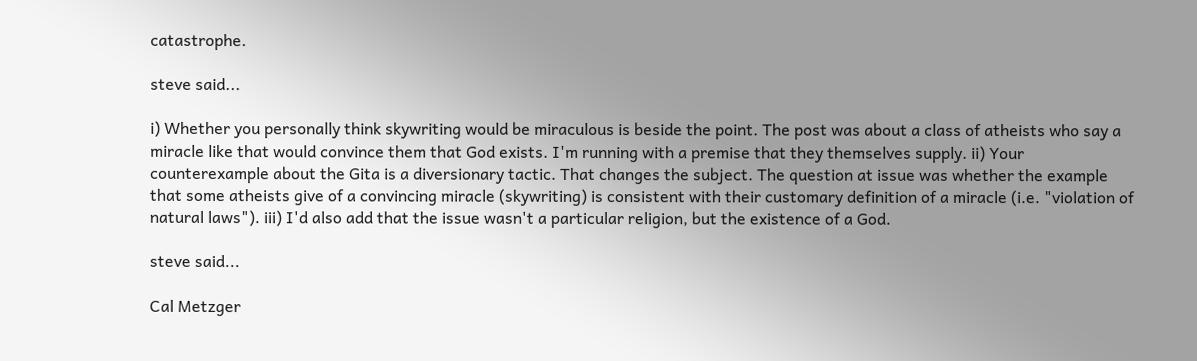catastrophe.

steve said...

i) Whether you personally think skywriting would be miraculous is beside the point. The post was about a class of atheists who say a miracle like that would convince them that God exists. I'm running with a premise that they themselves supply. ii) Your counterexample about the Gita is a diversionary tactic. That changes the subject. The question at issue was whether the example that some atheists give of a convincing miracle (skywriting) is consistent with their customary definition of a miracle (i.e. "violation of natural laws"). iii) I'd also add that the issue wasn't a particular religion, but the existence of a God.

steve said...

Cal Metzger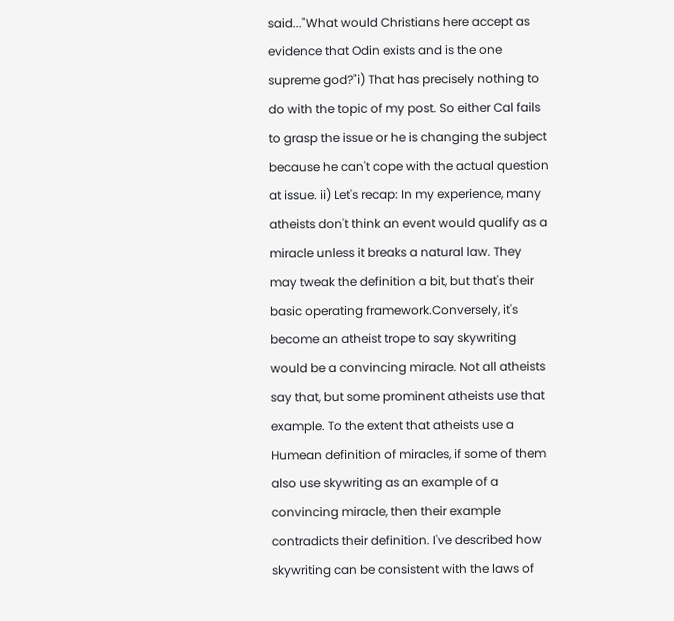said..."What would Christians here accept as evidence that Odin exists and is the one supreme god?"i) That has precisely nothing to do with the topic of my post. So either Cal fails to grasp the issue or he is changing the subject because he can't cope with the actual question at issue. ii) Let's recap: In my experience, many atheists don't think an event would qualify as a miracle unless it breaks a natural law. They may tweak the definition a bit, but that's their basic operating framework.Conversely, it's become an atheist trope to say skywriting would be a convincing miracle. Not all atheists say that, but some prominent atheists use that example. To the extent that atheists use a Humean definition of miracles, if some of them also use skywriting as an example of a convincing miracle, then their example contradicts their definition. I've described how skywriting can be consistent with the laws of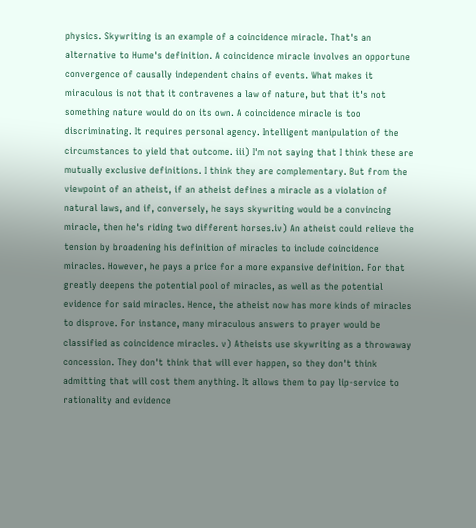physics. Skywriting is an example of a coincidence miracle. That's an alternative to Hume's definition. A coincidence miracle involves an opportune convergence of causally independent chains of events. What makes it miraculous is not that it contravenes a law of nature, but that it's not something nature would do on its own. A coincidence miracle is too discriminating. It requires personal agency. Intelligent manipulation of the circumstances to yield that outcome. iii) I'm not saying that I think these are mutually exclusive definitions. I think they are complementary. But from the viewpoint of an atheist, if an atheist defines a miracle as a violation of natural laws, and if, conversely, he says skywriting would be a convincing miracle, then he's riding two different horses.iv) An atheist could relieve the tension by broadening his definition of miracles to include coincidence miracles. However, he pays a price for a more expansive definition. For that greatly deepens the potential pool of miracles, as well as the potential evidence for said miracles. Hence, the atheist now has more kinds of miracles to disprove. For instance, many miraculous answers to prayer would be classified as coincidence miracles. v) Atheists use skywriting as a throwaway concession. They don't think that will ever happen, so they don't think admitting that will cost them anything. It allows them to pay lip-service to rationality and evidence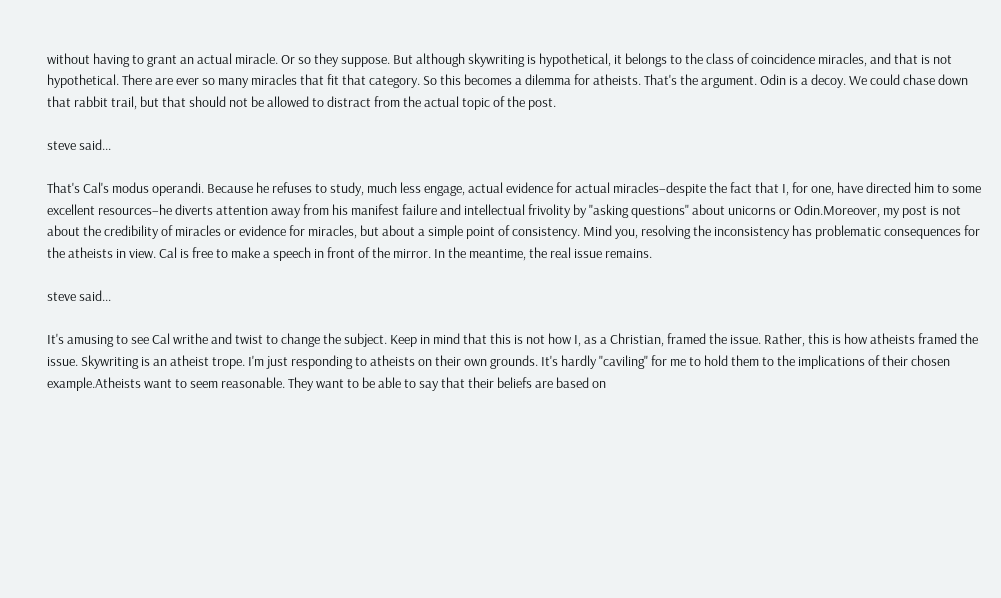without having to grant an actual miracle. Or so they suppose. But although skywriting is hypothetical, it belongs to the class of coincidence miracles, and that is not hypothetical. There are ever so many miracles that fit that category. So this becomes a dilemma for atheists. That's the argument. Odin is a decoy. We could chase down that rabbit trail, but that should not be allowed to distract from the actual topic of the post.

steve said...

That's Cal's modus operandi. Because he refuses to study, much less engage, actual evidence for actual miracles–despite the fact that I, for one, have directed him to some excellent resources–he diverts attention away from his manifest failure and intellectual frivolity by "asking questions" about unicorns or Odin.Moreover, my post is not about the credibility of miracles or evidence for miracles, but about a simple point of consistency. Mind you, resolving the inconsistency has problematic consequences for the atheists in view. Cal is free to make a speech in front of the mirror. In the meantime, the real issue remains.

steve said...

It's amusing to see Cal writhe and twist to change the subject. Keep in mind that this is not how I, as a Christian, framed the issue. Rather, this is how atheists framed the issue. Skywriting is an atheist trope. I'm just responding to atheists on their own grounds. It's hardly "caviling" for me to hold them to the implications of their chosen example.Atheists want to seem reasonable. They want to be able to say that their beliefs are based on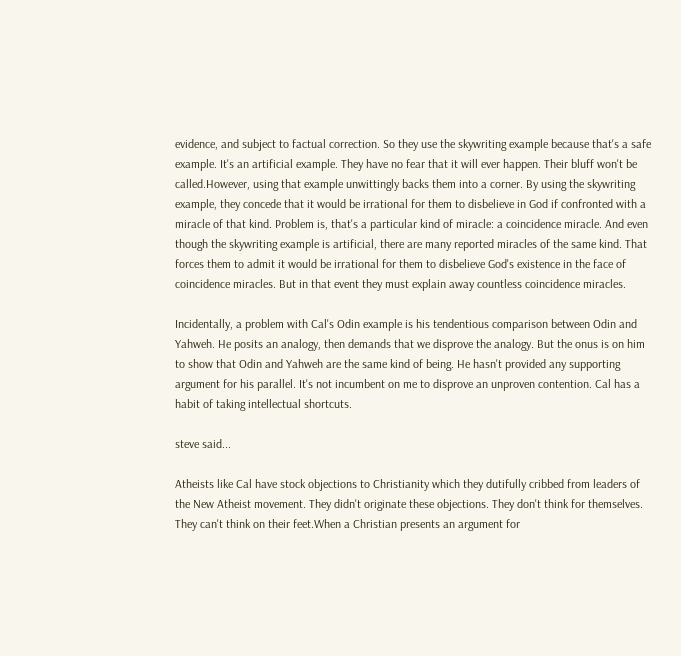evidence, and subject to factual correction. So they use the skywriting example because that's a safe example. It's an artificial example. They have no fear that it will ever happen. Their bluff won't be called.However, using that example unwittingly backs them into a corner. By using the skywriting example, they concede that it would be irrational for them to disbelieve in God if confronted with a miracle of that kind. Problem is, that's a particular kind of miracle: a coincidence miracle. And even though the skywriting example is artificial, there are many reported miracles of the same kind. That forces them to admit it would be irrational for them to disbelieve God's existence in the face of coincidence miracles. But in that event they must explain away countless coincidence miracles.

Incidentally, a problem with Cal's Odin example is his tendentious comparison between Odin and Yahweh. He posits an analogy, then demands that we disprove the analogy. But the onus is on him to show that Odin and Yahweh are the same kind of being. He hasn't provided any supporting argument for his parallel. It's not incumbent on me to disprove an unproven contention. Cal has a habit of taking intellectual shortcuts.

steve said...

Atheists like Cal have stock objections to Christianity which they dutifully cribbed from leaders of the New Atheist movement. They didn't originate these objections. They don't think for themselves. They can't think on their feet.When a Christian presents an argument for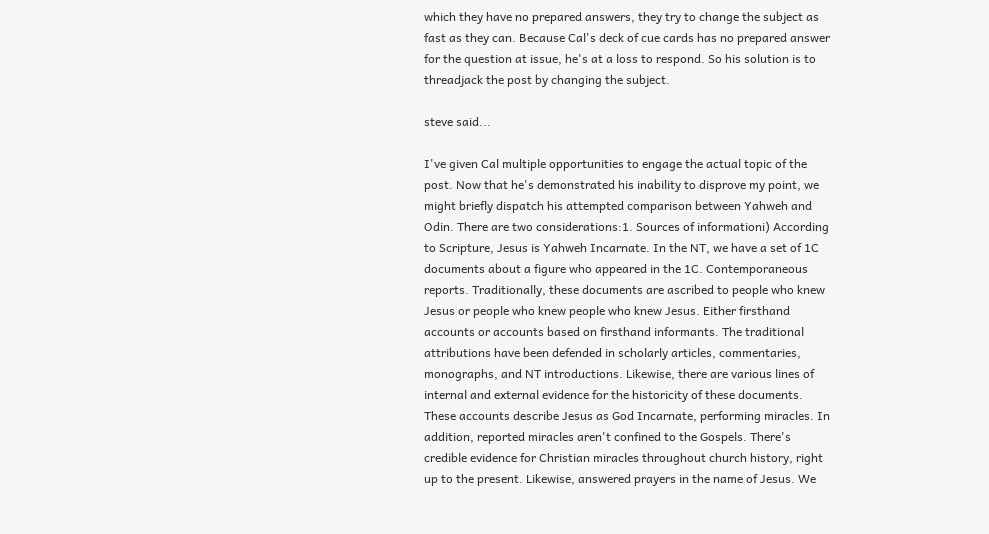which they have no prepared answers, they try to change the subject as fast as they can. Because Cal's deck of cue cards has no prepared answer for the question at issue, he's at a loss to respond. So his solution is to threadjack the post by changing the subject.

steve said...

I've given Cal multiple opportunities to engage the actual topic of the post. Now that he's demonstrated his inability to disprove my point, we might briefly dispatch his attempted comparison between Yahweh and Odin. There are two considerations:1. Sources of informationi) According to Scripture, Jesus is Yahweh Incarnate. In the NT, we have a set of 1C documents about a figure who appeared in the 1C. Contemporaneous reports. Traditionally, these documents are ascribed to people who knew Jesus or people who knew people who knew Jesus. Either firsthand accounts or accounts based on firsthand informants. The traditional attributions have been defended in scholarly articles, commentaries, monographs, and NT introductions. Likewise, there are various lines of internal and external evidence for the historicity of these documents. These accounts describe Jesus as God Incarnate, performing miracles. In addition, reported miracles aren't confined to the Gospels. There's credible evidence for Christian miracles throughout church history, right up to the present. Likewise, answered prayers in the name of Jesus. We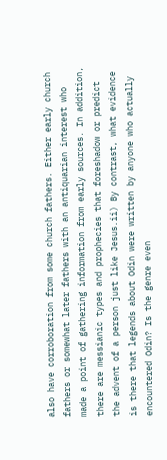also have corroboration from some church fathers. Either early church fathers or somewhat later fathers with an antiquarian interest who made a point of gathering information from early sources. In addition, there are messianic types and prophecies that foreshadow or predict the advent of a person just like Jesus.ii) By contrast, what evidence is there that legends about Odin were written by anyone who actually encountered Odin? Is the genre even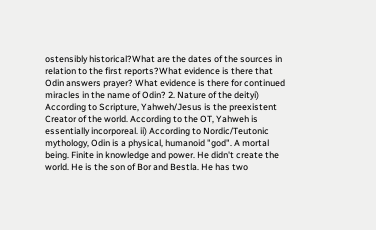ostensibly historical?What are the dates of the sources in relation to the first reports?What evidence is there that Odin answers prayer? What evidence is there for continued miracles in the name of Odin? 2. Nature of the deityi) According to Scripture, Yahweh/Jesus is the preexistent Creator of the world. According to the OT, Yahweh is essentially incorporeal. ii) According to Nordic/Teutonic mythology, Odin is a physical, humanoid "god". A mortal being. Finite in knowledge and power. He didn't create the world. He is the son of Bor and Bestla. He has two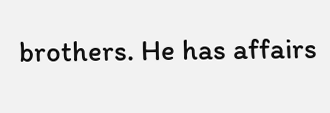brothers. He has affairs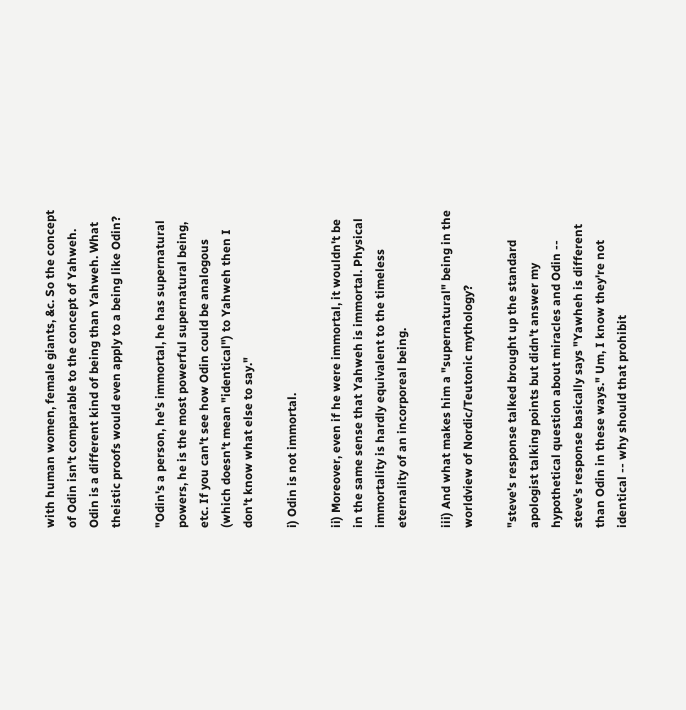with human women, female giants, &c. So the concept of Odin isn't comparable to the concept of Yahweh. Odin is a different kind of being than Yahweh. What theistic proofs would even apply to a being like Odin?

"Odin's a person, he's immortal, he has supernatural powers, he is the most powerful supernatural being, etc. If you can't see how Odin could be analogous (which doesn't mean "identical") to Yahweh then I don't know what else to say."

i) Odin is not immortal.

ii) Moreover, even if he were immortal, it wouldn't be in the same sense that Yahweh is immortal. Physical immortality is hardly equivalent to the timeless eternality of an incorporeal being.

iii) And what makes him a "supernatural" being in the worldview of Nordic/Teutonic mythology?

"steve's response talked brought up the standard apologist talking points but didn't answer my hypothetical question about miracles and Odin -- steve's response basically says "Yawheh is different than Odin in these ways." Um, I know they're not identical -- why should that prohibit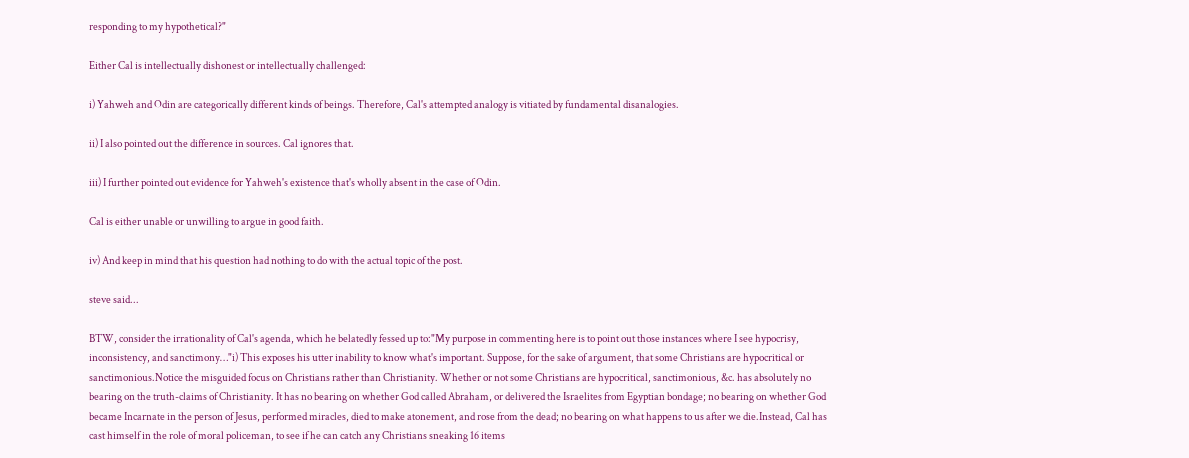responding to my hypothetical?"

Either Cal is intellectually dishonest or intellectually challenged:

i) Yahweh and Odin are categorically different kinds of beings. Therefore, Cal's attempted analogy is vitiated by fundamental disanalogies.

ii) I also pointed out the difference in sources. Cal ignores that.

iii) I further pointed out evidence for Yahweh's existence that's wholly absent in the case of Odin.

Cal is either unable or unwilling to argue in good faith.

iv) And keep in mind that his question had nothing to do with the actual topic of the post.

steve said...

BTW, consider the irrationality of Cal's agenda, which he belatedly fessed up to:"My purpose in commenting here is to point out those instances where I see hypocrisy, inconsistency, and sanctimony…"i) This exposes his utter inability to know what's important. Suppose, for the sake of argument, that some Christians are hypocritical or sanctimonious.Notice the misguided focus on Christians rather than Christianity. Whether or not some Christians are hypocritical, sanctimonious, &c. has absolutely no bearing on the truth-claims of Christianity. It has no bearing on whether God called Abraham, or delivered the Israelites from Egyptian bondage; no bearing on whether God became Incarnate in the person of Jesus, performed miracles, died to make atonement, and rose from the dead; no bearing on what happens to us after we die.Instead, Cal has cast himself in the role of moral policeman, to see if he can catch any Christians sneaking 16 items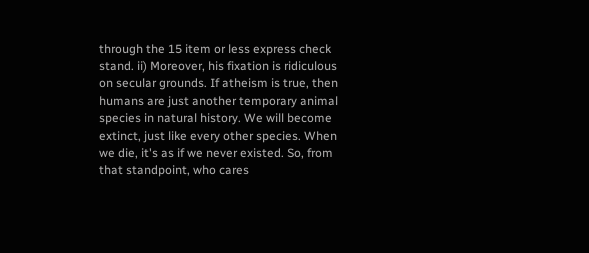through the 15 item or less express check stand. ii) Moreover, his fixation is ridiculous on secular grounds. If atheism is true, then humans are just another temporary animal species in natural history. We will become extinct, just like every other species. When we die, it's as if we never existed. So, from that standpoint, who cares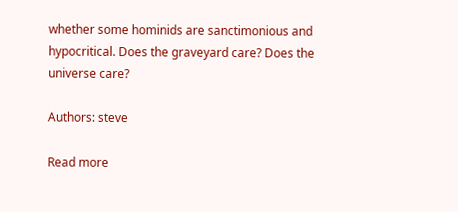whether some hominids are sanctimonious and hypocritical. Does the graveyard care? Does the universe care?

Authors: steve

Read more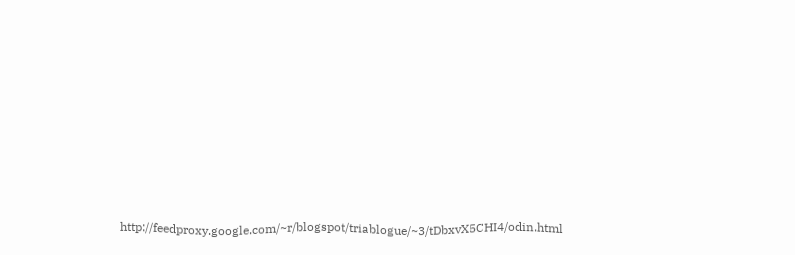http://feedproxy.google.com/~r/blogspot/triablogue/~3/tDbxvX5CHI4/odin.html